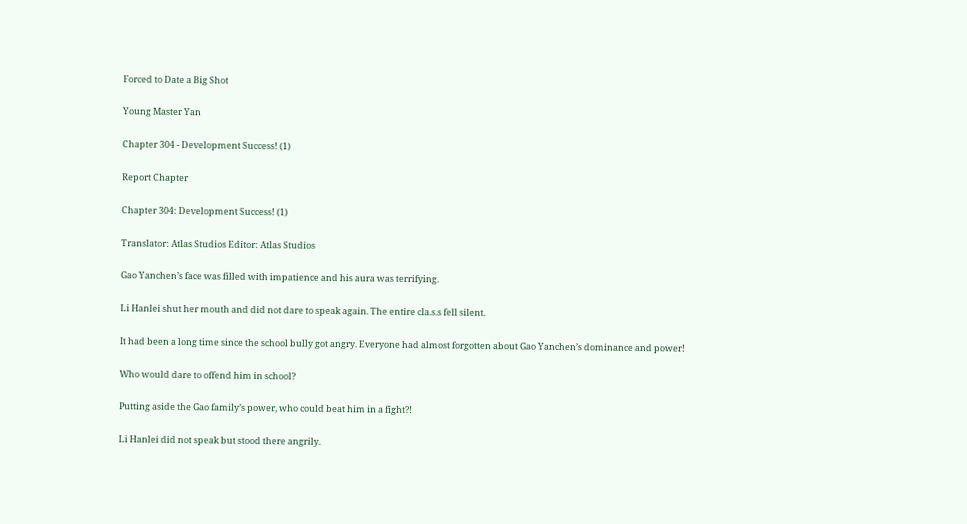Forced to Date a Big Shot

Young Master Yan

Chapter 304 - Development Success! (1)

Report Chapter

Chapter 304: Development Success! (1)

Translator: Atlas Studios Editor: Atlas Studios

Gao Yanchen’s face was filled with impatience and his aura was terrifying.

Li Hanlei shut her mouth and did not dare to speak again. The entire cla.s.s fell silent.

It had been a long time since the school bully got angry. Everyone had almost forgotten about Gao Yanchen’s dominance and power!

Who would dare to offend him in school?

Putting aside the Gao family’s power, who could beat him in a fight?!

Li Hanlei did not speak but stood there angrily.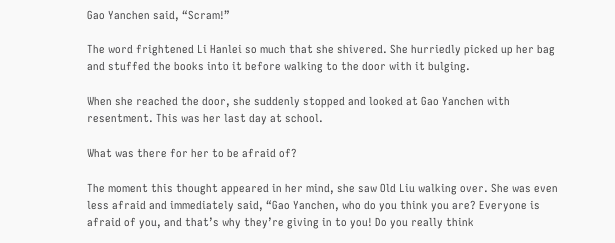Gao Yanchen said, “Scram!”

The word frightened Li Hanlei so much that she shivered. She hurriedly picked up her bag and stuffed the books into it before walking to the door with it bulging.

When she reached the door, she suddenly stopped and looked at Gao Yanchen with resentment. This was her last day at school.

What was there for her to be afraid of?

The moment this thought appeared in her mind, she saw Old Liu walking over. She was even less afraid and immediately said, “Gao Yanchen, who do you think you are? Everyone is afraid of you, and that’s why they’re giving in to you! Do you really think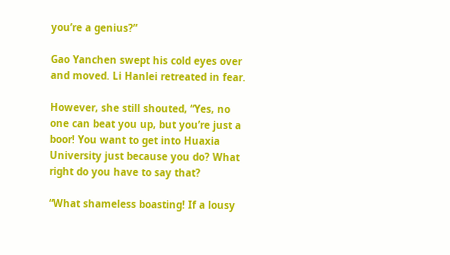you’re a genius?”

Gao Yanchen swept his cold eyes over and moved. Li Hanlei retreated in fear.

However, she still shouted, “Yes, no one can beat you up, but you’re just a boor! You want to get into Huaxia University just because you do? What right do you have to say that?

“What shameless boasting! If a lousy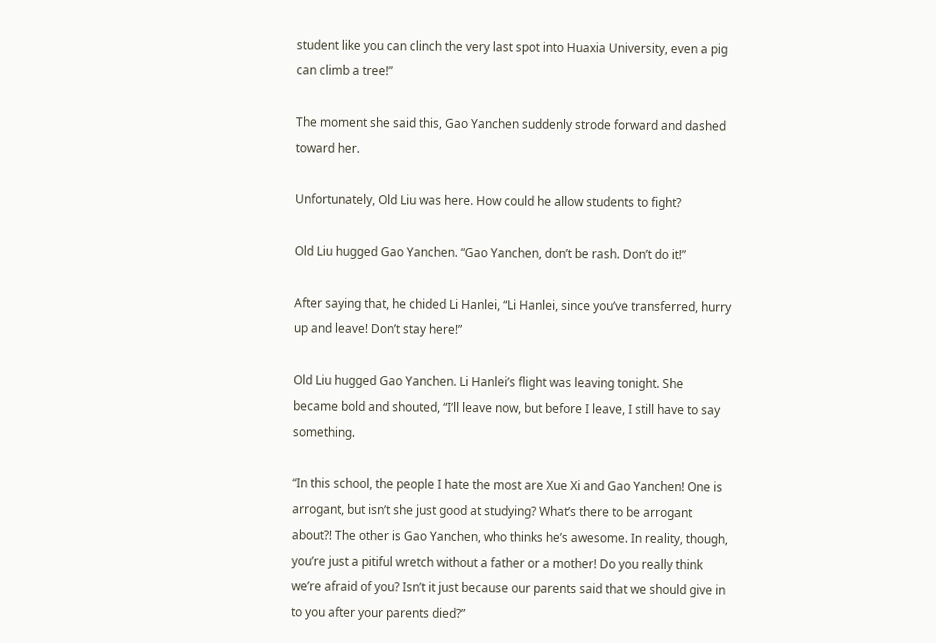student like you can clinch the very last spot into Huaxia University, even a pig can climb a tree!”

The moment she said this, Gao Yanchen suddenly strode forward and dashed toward her.

Unfortunately, Old Liu was here. How could he allow students to fight?

Old Liu hugged Gao Yanchen. “Gao Yanchen, don’t be rash. Don’t do it!”

After saying that, he chided Li Hanlei, “Li Hanlei, since you’ve transferred, hurry up and leave! Don’t stay here!”

Old Liu hugged Gao Yanchen. Li Hanlei’s flight was leaving tonight. She became bold and shouted, “I’ll leave now, but before I leave, I still have to say something.

“In this school, the people I hate the most are Xue Xi and Gao Yanchen! One is arrogant, but isn’t she just good at studying? What’s there to be arrogant about?! The other is Gao Yanchen, who thinks he’s awesome. In reality, though, you’re just a pitiful wretch without a father or a mother! Do you really think we’re afraid of you? Isn’t it just because our parents said that we should give in to you after your parents died?”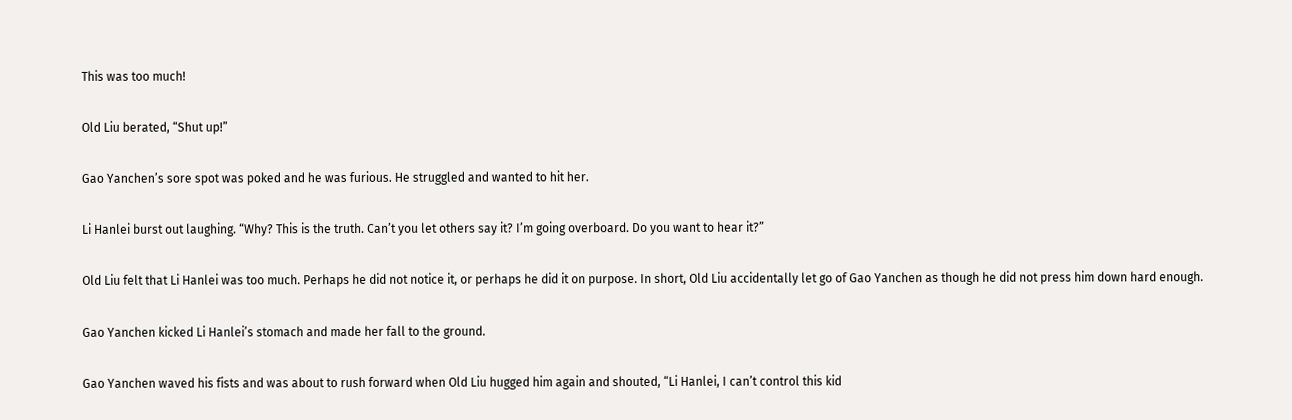This was too much!

Old Liu berated, “Shut up!”

Gao Yanchen’s sore spot was poked and he was furious. He struggled and wanted to hit her.

Li Hanlei burst out laughing. “Why? This is the truth. Can’t you let others say it? I’m going overboard. Do you want to hear it?”

Old Liu felt that Li Hanlei was too much. Perhaps he did not notice it, or perhaps he did it on purpose. In short, Old Liu accidentally let go of Gao Yanchen as though he did not press him down hard enough.

Gao Yanchen kicked Li Hanlei’s stomach and made her fall to the ground.

Gao Yanchen waved his fists and was about to rush forward when Old Liu hugged him again and shouted, “Li Hanlei, I can’t control this kid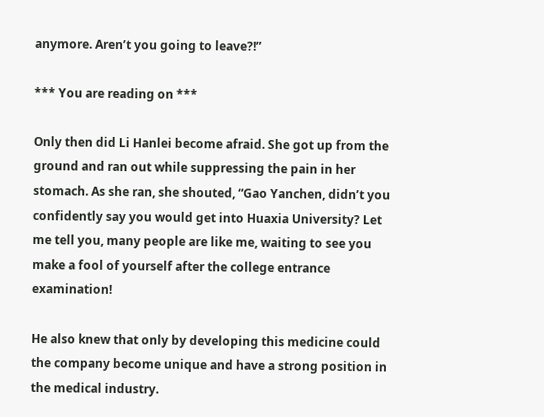anymore. Aren’t you going to leave?!”

*** You are reading on ***

Only then did Li Hanlei become afraid. She got up from the ground and ran out while suppressing the pain in her stomach. As she ran, she shouted, “Gao Yanchen, didn’t you confidently say you would get into Huaxia University? Let me tell you, many people are like me, waiting to see you make a fool of yourself after the college entrance examination!

He also knew that only by developing this medicine could the company become unique and have a strong position in the medical industry.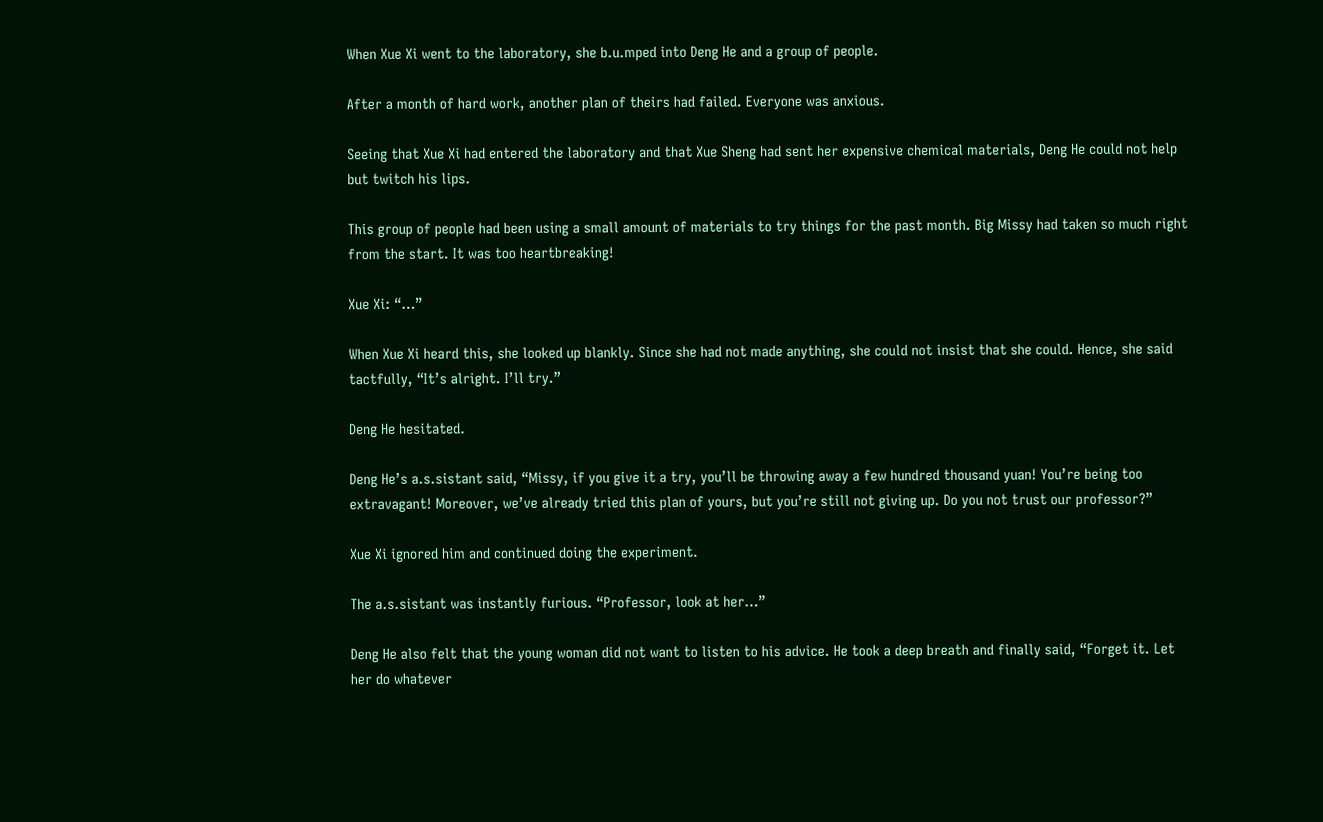When Xue Xi went to the laboratory, she b.u.mped into Deng He and a group of people.

After a month of hard work, another plan of theirs had failed. Everyone was anxious.

Seeing that Xue Xi had entered the laboratory and that Xue Sheng had sent her expensive chemical materials, Deng He could not help but twitch his lips.

This group of people had been using a small amount of materials to try things for the past month. Big Missy had taken so much right from the start. It was too heartbreaking!

Xue Xi: “…”

When Xue Xi heard this, she looked up blankly. Since she had not made anything, she could not insist that she could. Hence, she said tactfully, “It’s alright. I’ll try.”

Deng He hesitated.

Deng He’s a.s.sistant said, “Missy, if you give it a try, you’ll be throwing away a few hundred thousand yuan! You’re being too extravagant! Moreover, we’ve already tried this plan of yours, but you’re still not giving up. Do you not trust our professor?”

Xue Xi ignored him and continued doing the experiment.

The a.s.sistant was instantly furious. “Professor, look at her…”

Deng He also felt that the young woman did not want to listen to his advice. He took a deep breath and finally said, “Forget it. Let her do whatever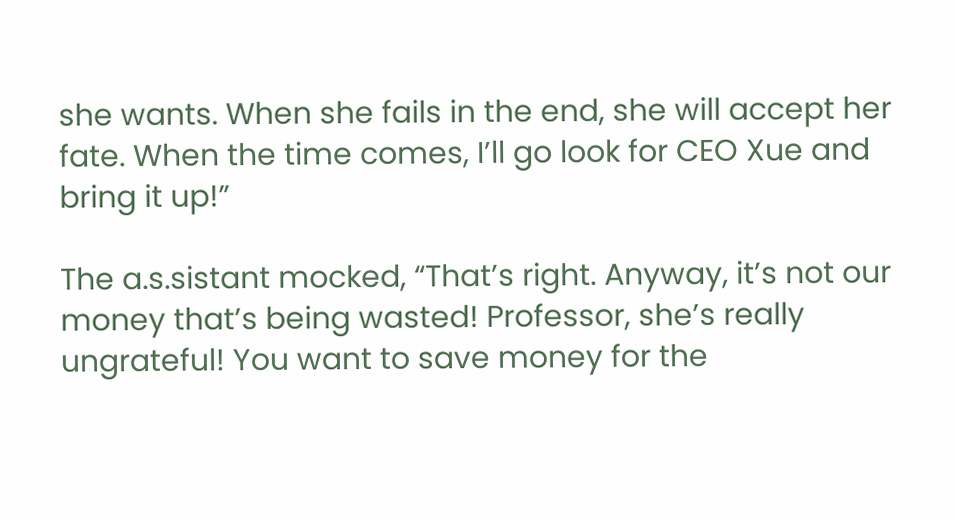she wants. When she fails in the end, she will accept her fate. When the time comes, I’ll go look for CEO Xue and bring it up!”

The a.s.sistant mocked, “That’s right. Anyway, it’s not our money that’s being wasted! Professor, she’s really ungrateful! You want to save money for the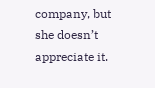company, but she doesn’t appreciate it.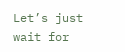Let’s just wait for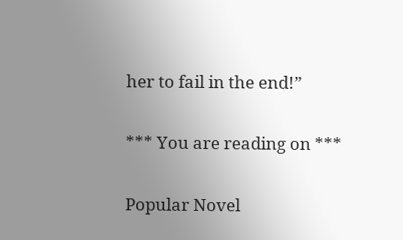her to fail in the end!”

*** You are reading on ***

Popular Novel